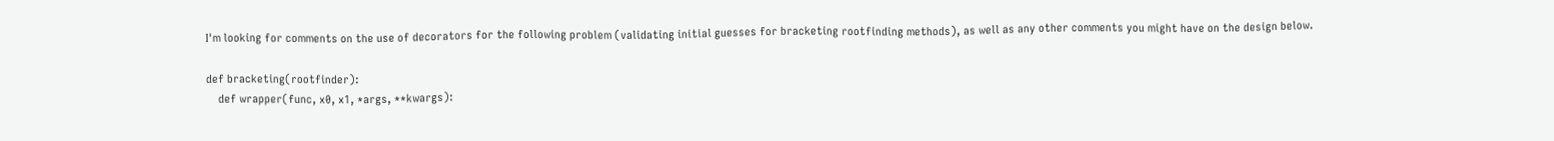I'm looking for comments on the use of decorators for the following problem (validating initial guesses for bracketing rootfinding methods), as well as any other comments you might have on the design below.

def bracketing(rootfinder):
    def wrapper(func, x0, x1, *args, **kwargs):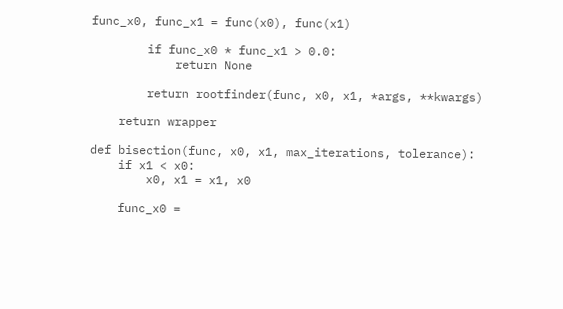func_x0, func_x1 = func(x0), func(x1)

        if func_x0 * func_x1 > 0.0:
            return None

        return rootfinder(func, x0, x1, *args, **kwargs)

    return wrapper

def bisection(func, x0, x1, max_iterations, tolerance):
    if x1 < x0:
        x0, x1 = x1, x0

    func_x0 =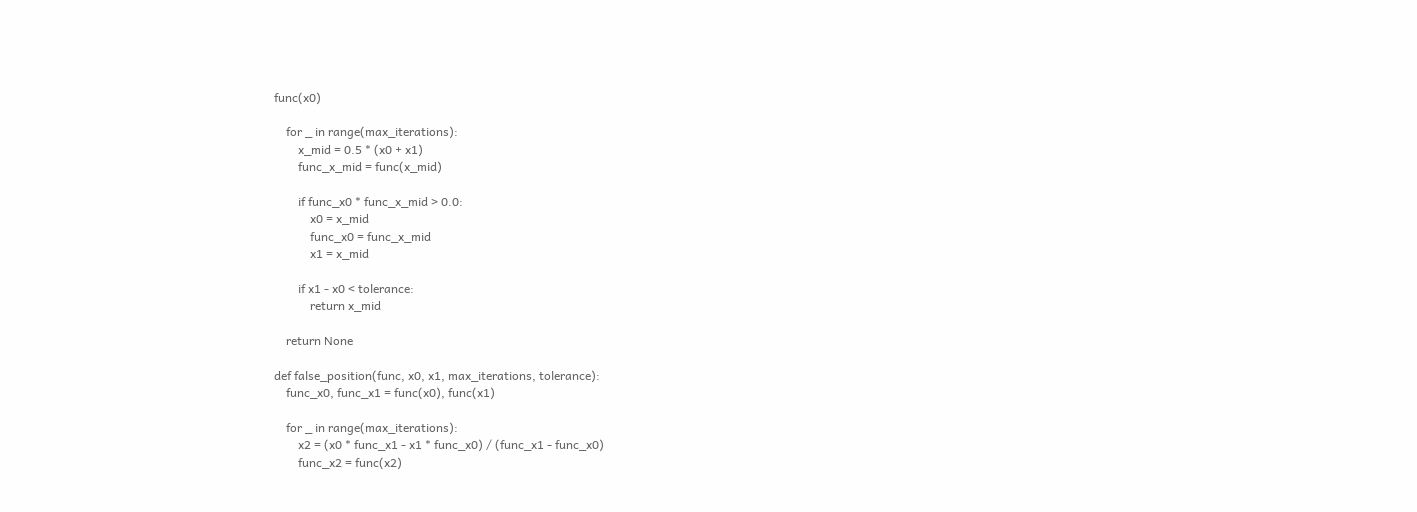func(x0)

    for _ in range(max_iterations):
        x_mid = 0.5 * (x0 + x1)
        func_x_mid = func(x_mid)

        if func_x0 * func_x_mid > 0.0:
            x0 = x_mid
            func_x0 = func_x_mid
            x1 = x_mid

        if x1 - x0 < tolerance:
            return x_mid

    return None

def false_position(func, x0, x1, max_iterations, tolerance):
    func_x0, func_x1 = func(x0), func(x1)

    for _ in range(max_iterations):
        x2 = (x0 * func_x1 - x1 * func_x0) / (func_x1 - func_x0)
        func_x2 = func(x2)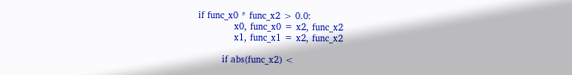if func_x0 * func_x2 > 0.0:
            x0, func_x0 = x2, func_x2
            x1, func_x1 = x2, func_x2

        if abs(func_x2) <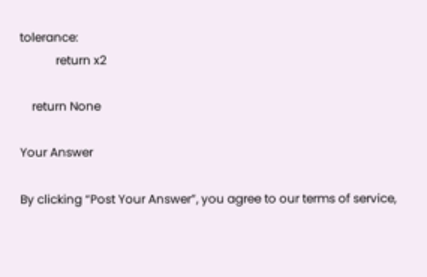tolerance:
            return x2

    return None

Your Answer

By clicking “Post Your Answer”, you agree to our terms of service,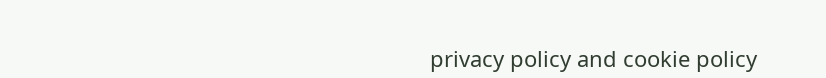privacy policy and cookie policy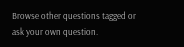Browse other questions tagged or ask your own question.